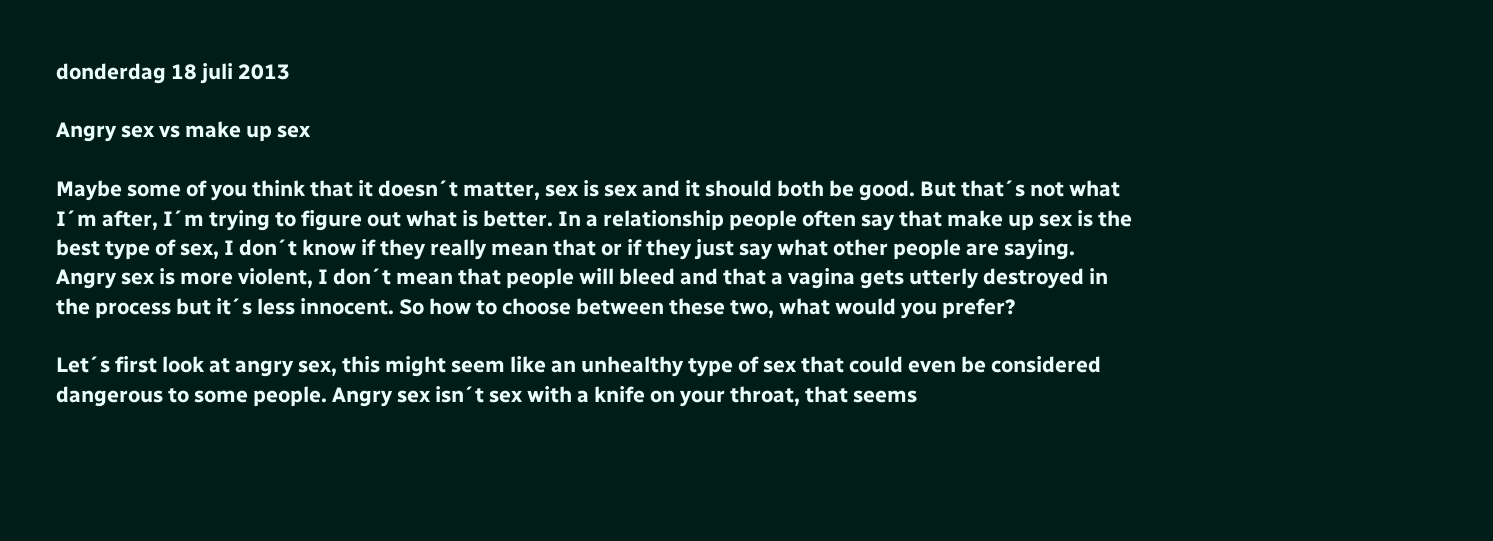donderdag 18 juli 2013

Angry sex vs make up sex

Maybe some of you think that it doesn´t matter, sex is sex and it should both be good. But that´s not what I´m after, I´m trying to figure out what is better. In a relationship people often say that make up sex is the best type of sex, I don´t know if they really mean that or if they just say what other people are saying. Angry sex is more violent, I don´t mean that people will bleed and that a vagina gets utterly destroyed in the process but it´s less innocent. So how to choose between these two, what would you prefer?

Let´s first look at angry sex, this might seem like an unhealthy type of sex that could even be considered dangerous to some people. Angry sex isn´t sex with a knife on your throat, that seems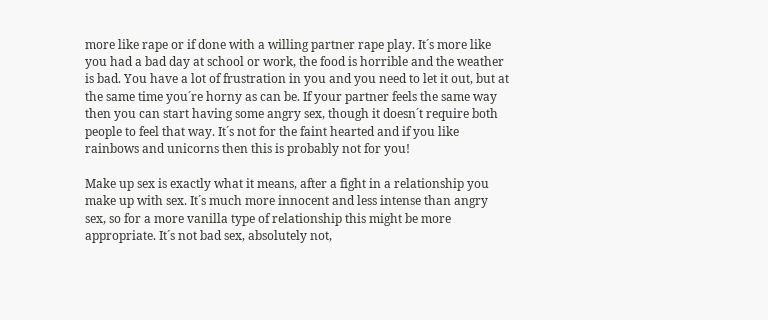more like rape or if done with a willing partner rape play. It´s more like you had a bad day at school or work, the food is horrible and the weather is bad. You have a lot of frustration in you and you need to let it out, but at the same time you´re horny as can be. If your partner feels the same way then you can start having some angry sex, though it doesn´t require both people to feel that way. It´s not for the faint hearted and if you like rainbows and unicorns then this is probably not for you!

Make up sex is exactly what it means, after a fight in a relationship you make up with sex. It´s much more innocent and less intense than angry sex, so for a more vanilla type of relationship this might be more appropriate. It´s not bad sex, absolutely not,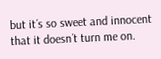but it´s so sweet and innocent that it doesn´t turn me on.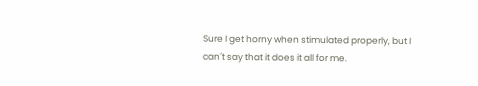Sure I get horny when stimulated properly, but I can´t say that it does it all for me.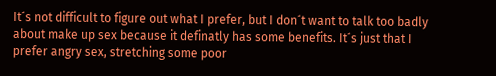It´s not difficult to figure out what I prefer, but I don´t want to talk too badly about make up sex because it definatly has some benefits. It´s just that I prefer angry sex, stretching some poor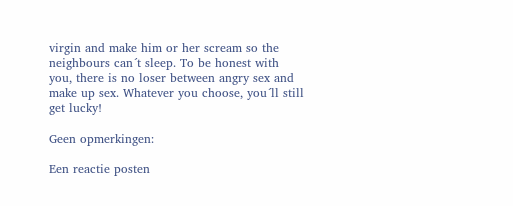virgin and make him or her scream so the neighbours can´t sleep. To be honest with you, there is no loser between angry sex and make up sex. Whatever you choose, you´ll still get lucky!

Geen opmerkingen:

Een reactie posten